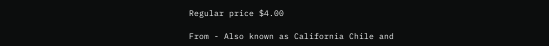Regular price $4.00

From - Also known as California Chile and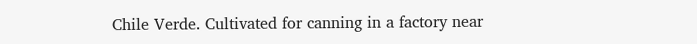Chile Verde. Cultivated for canning in a factory near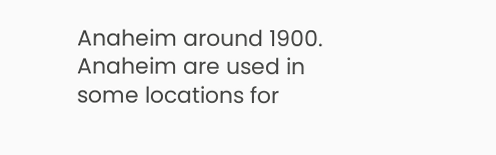Anaheim around 1900. Anaheim are used in some locations for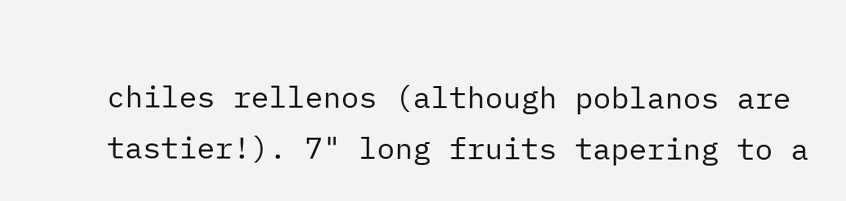chiles rellenos (although poblanos are tastier!). 7" long fruits tapering to a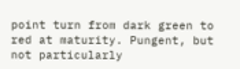point turn from dark green to red at maturity. Pungent, but not particularly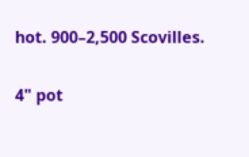hot. 900–2,500 Scovilles.


4" pot